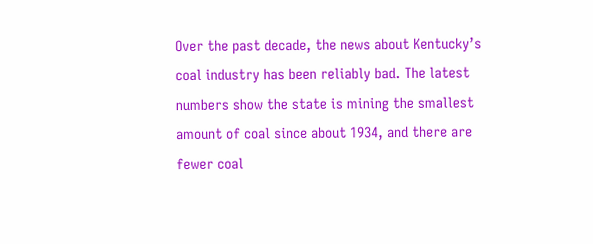Over the past decade, the news about Kentucky’s coal industry has been reliably bad. The latest numbers show the state is mining the smallest amount of coal since about 1934, and there are fewer coal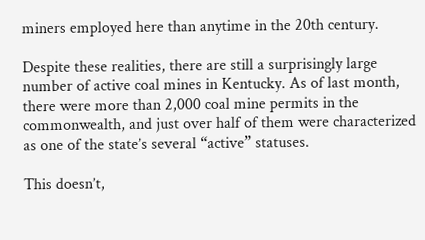miners employed here than anytime in the 20th century.

Despite these realities, there are still a surprisingly large number of active coal mines in Kentucky. As of last month, there were more than 2,000 coal mine permits in the commonwealth, and just over half of them were characterized as one of the state’s several “active” statuses.

This doesn’t,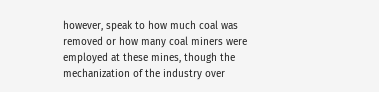however, speak to how much coal was removed or how many coal miners were employed at these mines, though the mechanization of the industry over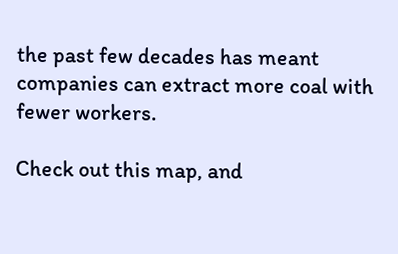the past few decades has meant companies can extract more coal with fewer workers.

Check out this map, and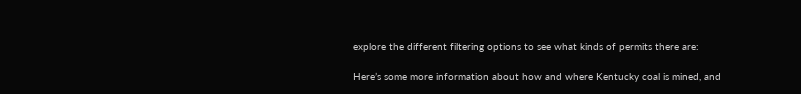explore the different filtering options to see what kinds of permits there are:

Here’s some more information about how and where Kentucky coal is mined, and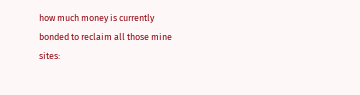how much money is currently bonded to reclaim all those mine sites: